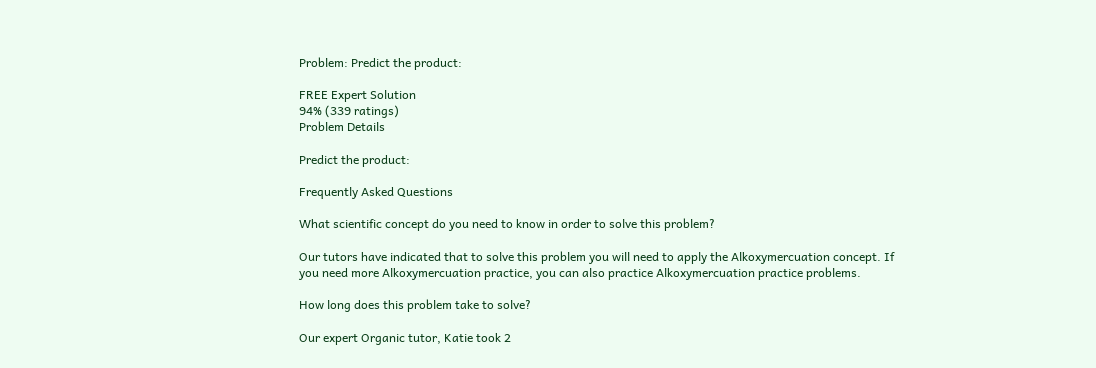Problem: Predict the product:

FREE Expert Solution
94% (339 ratings)
Problem Details

Predict the product:

Frequently Asked Questions

What scientific concept do you need to know in order to solve this problem?

Our tutors have indicated that to solve this problem you will need to apply the Alkoxymercuation concept. If you need more Alkoxymercuation practice, you can also practice Alkoxymercuation practice problems.

How long does this problem take to solve?

Our expert Organic tutor, Katie took 2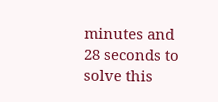minutes and 28 seconds to solve this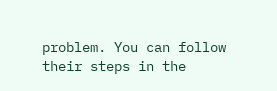problem. You can follow their steps in the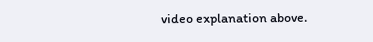video explanation above.